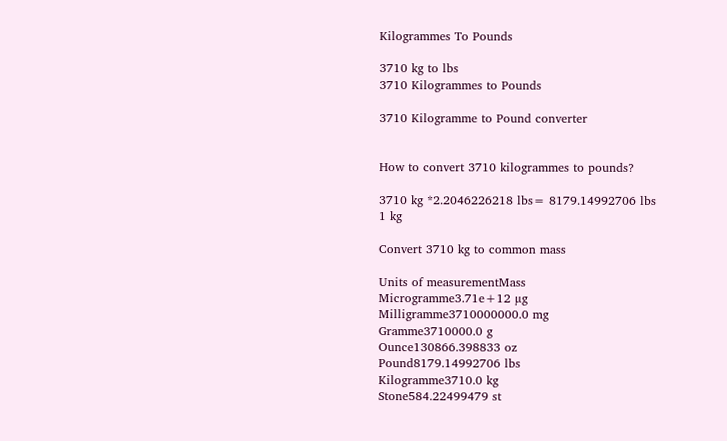Kilogrammes To Pounds

3710 kg to lbs
3710 Kilogrammes to Pounds

3710 Kilogramme to Pound converter


How to convert 3710 kilogrammes to pounds?

3710 kg *2.2046226218 lbs= 8179.14992706 lbs
1 kg

Convert 3710 kg to common mass

Units of measurementMass
Microgramme3.71e+12 µg
Milligramme3710000000.0 mg
Gramme3710000.0 g
Ounce130866.398833 oz
Pound8179.14992706 lbs
Kilogramme3710.0 kg
Stone584.22499479 st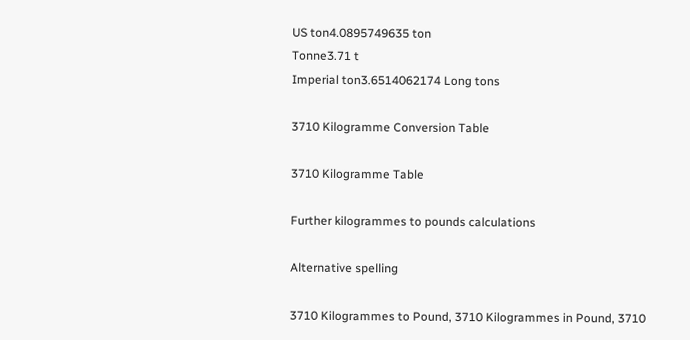US ton4.0895749635 ton
Tonne3.71 t
Imperial ton3.6514062174 Long tons

3710 Kilogramme Conversion Table

3710 Kilogramme Table

Further kilogrammes to pounds calculations

Alternative spelling

3710 Kilogrammes to Pound, 3710 Kilogrammes in Pound, 3710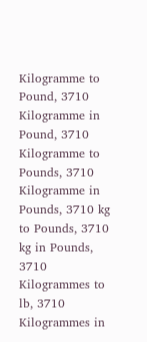Kilogramme to Pound, 3710 Kilogramme in Pound, 3710 Kilogramme to Pounds, 3710 Kilogramme in Pounds, 3710 kg to Pounds, 3710 kg in Pounds, 3710 Kilogrammes to lb, 3710 Kilogrammes in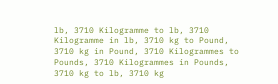lb, 3710 Kilogramme to lb, 3710 Kilogramme in lb, 3710 kg to Pound, 3710 kg in Pound, 3710 Kilogrammes to Pounds, 3710 Kilogrammes in Pounds, 3710 kg to lb, 3710 kg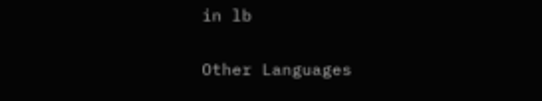in lb

Other Languages